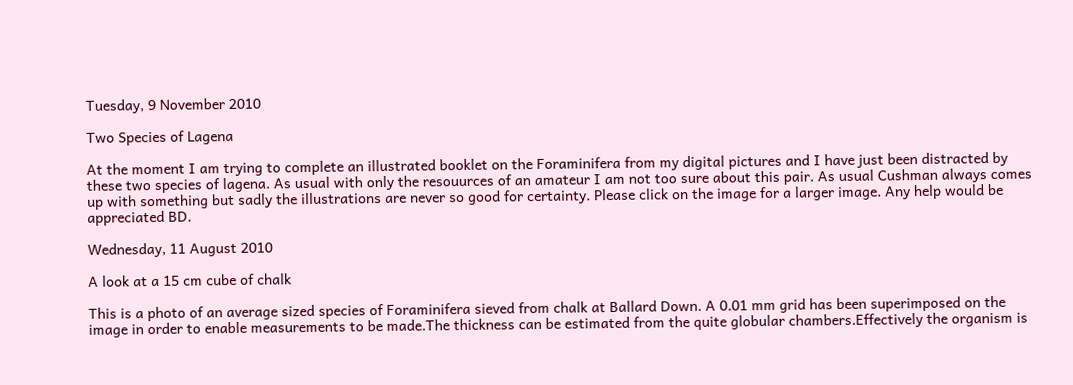Tuesday, 9 November 2010

Two Species of Lagena

At the moment I am trying to complete an illustrated booklet on the Foraminifera from my digital pictures and I have just been distracted by these two species of lagena. As usual with only the resouurces of an amateur I am not too sure about this pair. As usual Cushman always comes up with something but sadly the illustrations are never so good for certainty. Please click on the image for a larger image. Any help would be appreciated BD.

Wednesday, 11 August 2010

A look at a 15 cm cube of chalk

This is a photo of an average sized species of Foraminifera sieved from chalk at Ballard Down. A 0.01 mm grid has been superimposed on the image in order to enable measurements to be made.The thickness can be estimated from the quite globular chambers.Effectively the organism is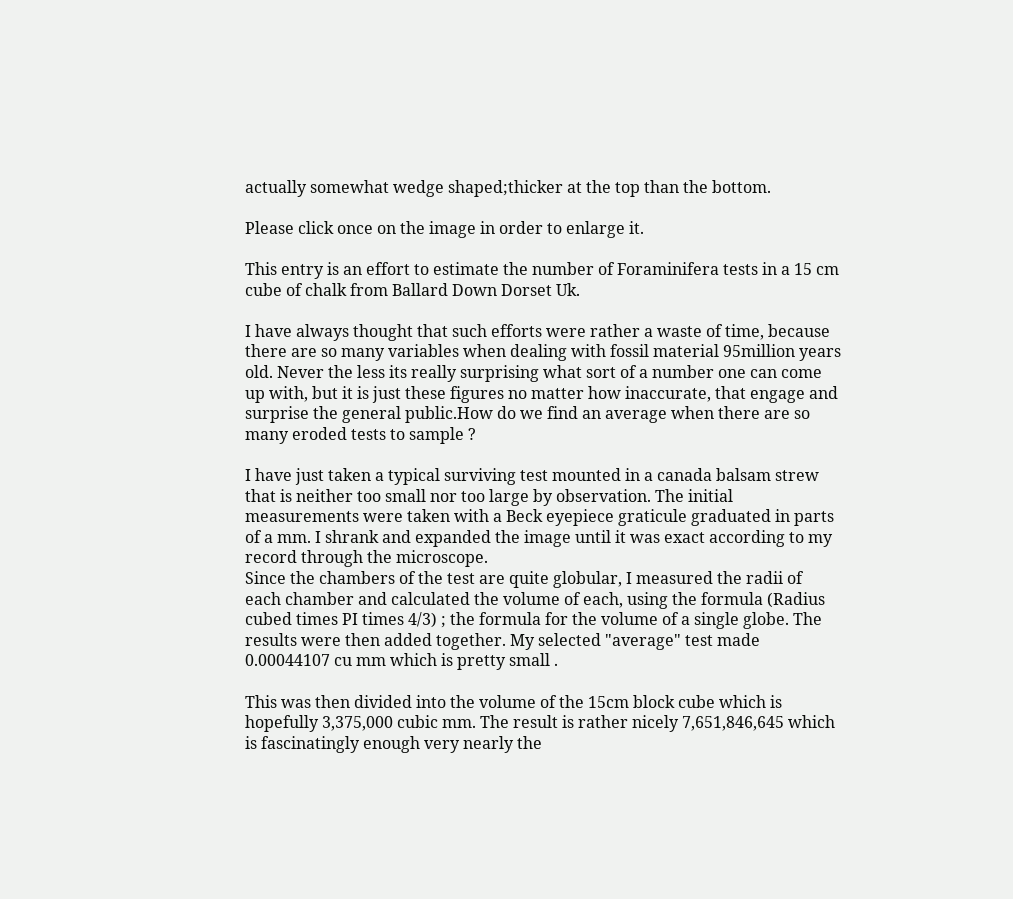actually somewhat wedge shaped;thicker at the top than the bottom.

Please click once on the image in order to enlarge it.

This entry is an effort to estimate the number of Foraminifera tests in a 15 cm cube of chalk from Ballard Down Dorset Uk.

I have always thought that such efforts were rather a waste of time, because there are so many variables when dealing with fossil material 95million years old. Never the less its really surprising what sort of a number one can come up with, but it is just these figures no matter how inaccurate, that engage and surprise the general public.How do we find an average when there are so many eroded tests to sample ?

I have just taken a typical surviving test mounted in a canada balsam strew that is neither too small nor too large by observation. The initial measurements were taken with a Beck eyepiece graticule graduated in parts of a mm. I shrank and expanded the image until it was exact according to my record through the microscope.
Since the chambers of the test are quite globular, I measured the radii of each chamber and calculated the volume of each, using the formula (Radius cubed times PI times 4/3) ; the formula for the volume of a single globe. The results were then added together. My selected "average" test made 0.00044107 cu mm which is pretty small .

This was then divided into the volume of the 15cm block cube which is hopefully 3,375,000 cubic mm. The result is rather nicely 7,651,846,645 which is fascinatingly enough very nearly the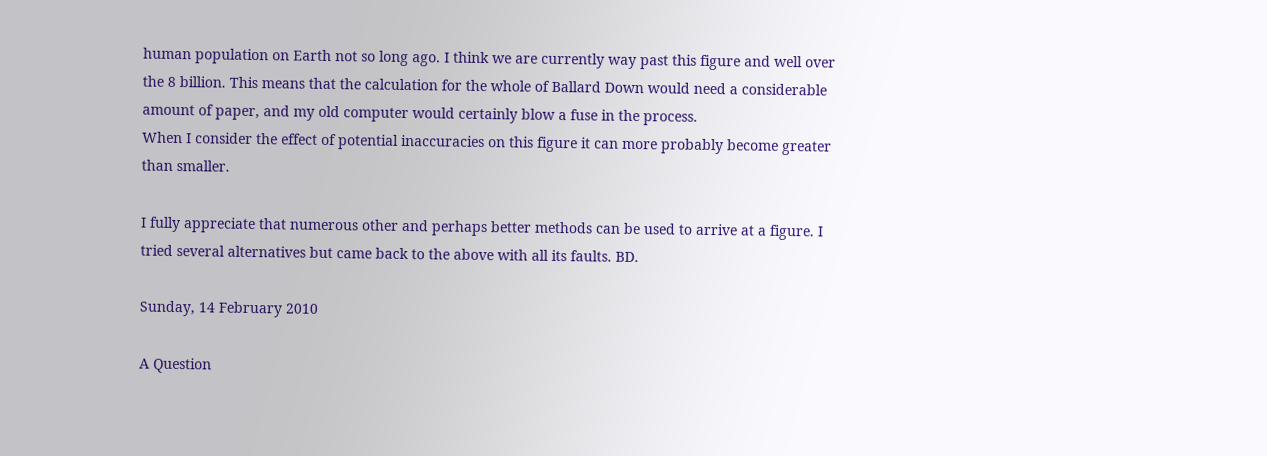human population on Earth not so long ago. I think we are currently way past this figure and well over the 8 billion. This means that the calculation for the whole of Ballard Down would need a considerable amount of paper, and my old computer would certainly blow a fuse in the process.
When I consider the effect of potential inaccuracies on this figure it can more probably become greater than smaller.

I fully appreciate that numerous other and perhaps better methods can be used to arrive at a figure. I tried several alternatives but came back to the above with all its faults. BD.

Sunday, 14 February 2010

A Question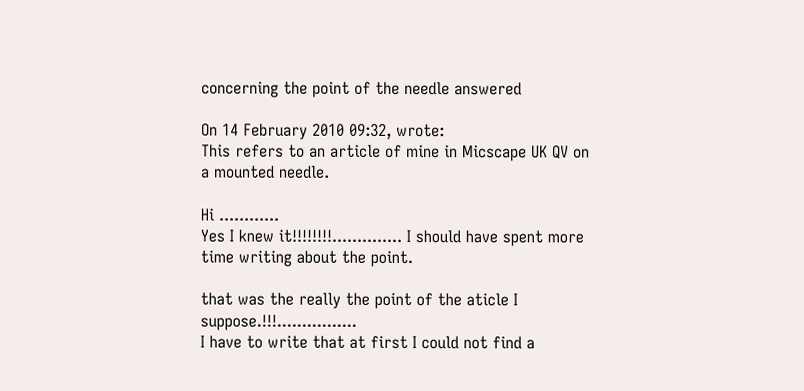concerning the point of the needle answered

On 14 February 2010 09:32, wrote:
This refers to an article of mine in Micscape UK QV on a mounted needle.

Hi ............
Yes I knew it!!!!!!!!.............. I should have spent more time writing about the point.

that was the really the point of the aticle I suppose.!!!................
I have to write that at first I could not find a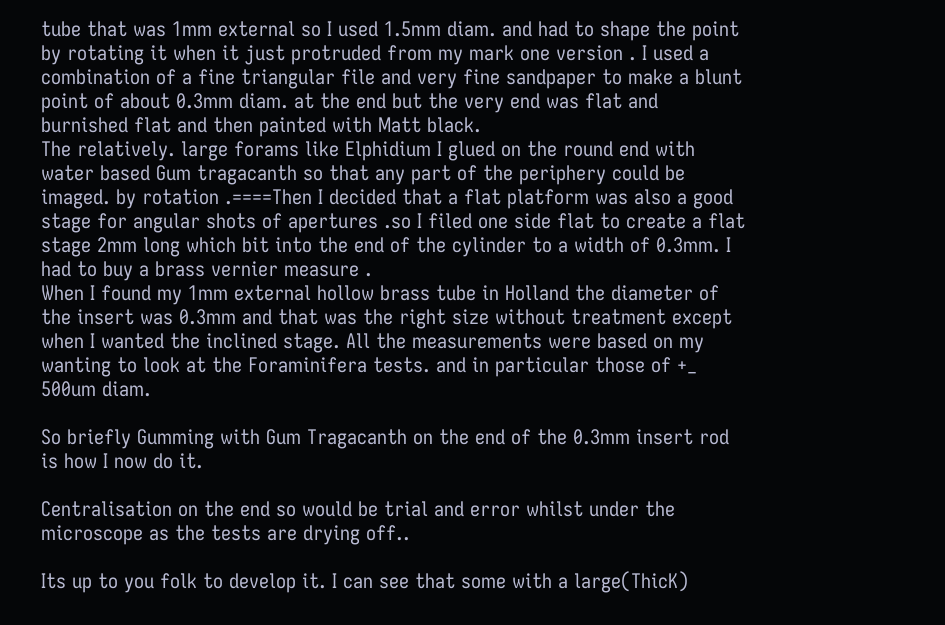tube that was 1mm external so I used 1.5mm diam. and had to shape the point by rotating it when it just protruded from my mark one version . I used a combination of a fine triangular file and very fine sandpaper to make a blunt point of about 0.3mm diam. at the end but the very end was flat and burnished flat and then painted with Matt black.
The relatively. large forams like Elphidium I glued on the round end with water based Gum tragacanth so that any part of the periphery could be imaged. by rotation .====Then I decided that a flat platform was also a good stage for angular shots of apertures .so I filed one side flat to create a flat stage 2mm long which bit into the end of the cylinder to a width of 0.3mm. I had to buy a brass vernier measure .
When I found my 1mm external hollow brass tube in Holland the diameter of the insert was 0.3mm and that was the right size without treatment except when I wanted the inclined stage. All the measurements were based on my wanting to look at the Foraminifera tests. and in particular those of +_ 500um diam.

So briefly Gumming with Gum Tragacanth on the end of the 0.3mm insert rod is how I now do it.

Centralisation on the end so would be trial and error whilst under the microscope as the tests are drying off..

Its up to you folk to develop it. I can see that some with a large(ThicK)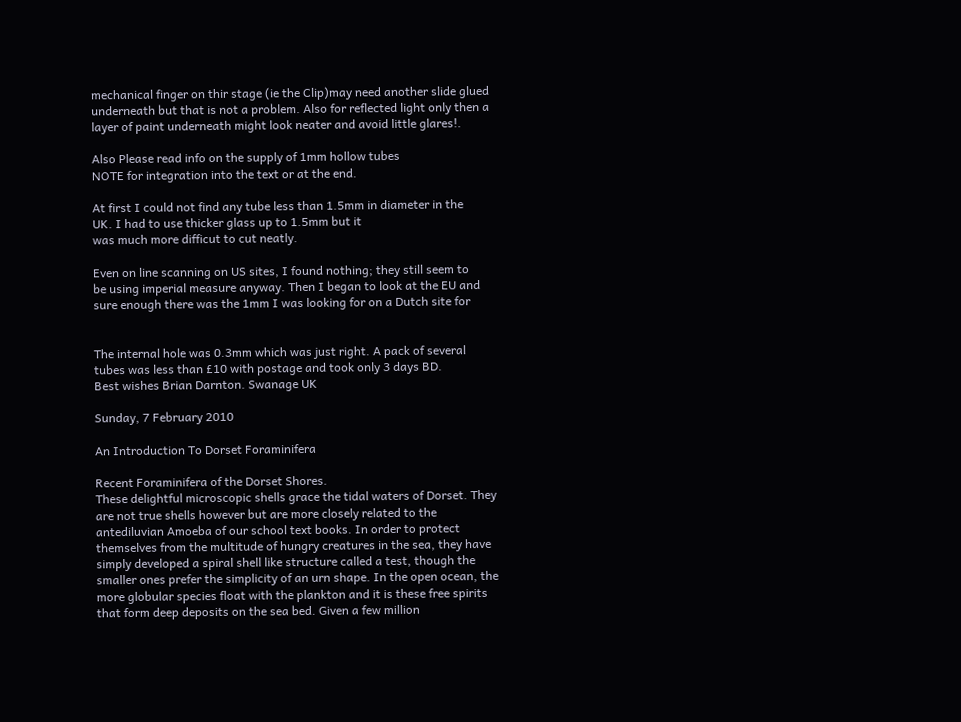mechanical finger on thir stage (ie the Clip)may need another slide glued underneath but that is not a problem. Also for reflected light only then a layer of paint underneath might look neater and avoid little glares!.

Also Please read info on the supply of 1mm hollow tubes
NOTE for integration into the text or at the end.

At first I could not find any tube less than 1.5mm in diameter in the
UK. I had to use thicker glass up to 1.5mm but it
was much more difficut to cut neatly.

Even on line scanning on US sites, I found nothing; they still seem to
be using imperial measure anyway. Then I began to look at the EU and
sure enough there was the 1mm I was looking for on a Dutch site for


The internal hole was 0.3mm which was just right. A pack of several
tubes was less than £10 with postage and took only 3 days BD.
Best wishes Brian Darnton. Swanage UK

Sunday, 7 February 2010

An Introduction To Dorset Foraminifera

Recent Foraminifera of the Dorset Shores.
These delightful microscopic shells grace the tidal waters of Dorset. They are not true shells however but are more closely related to the antediluvian Amoeba of our school text books. In order to protect themselves from the multitude of hungry creatures in the sea, they have simply developed a spiral shell like structure called a test, though the smaller ones prefer the simplicity of an urn shape. In the open ocean, the more globular species float with the plankton and it is these free spirits that form deep deposits on the sea bed. Given a few million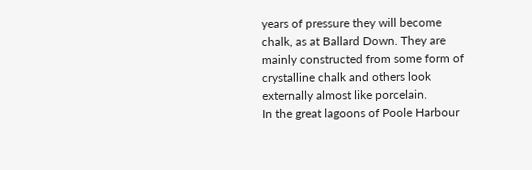years of pressure they will become chalk, as at Ballard Down. They are mainly constructed from some form of crystalline chalk and others look externally almost like porcelain.
In the great lagoons of Poole Harbour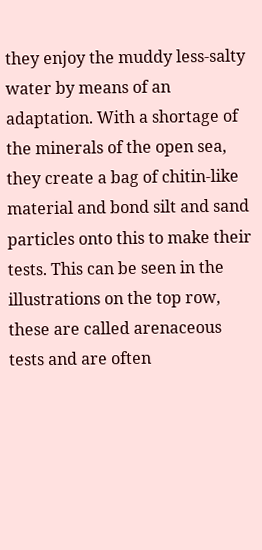they enjoy the muddy less-salty water by means of an adaptation. With a shortage of the minerals of the open sea, they create a bag of chitin-like material and bond silt and sand particles onto this to make their tests. This can be seen in the illustrations on the top row, these are called arenaceous tests and are often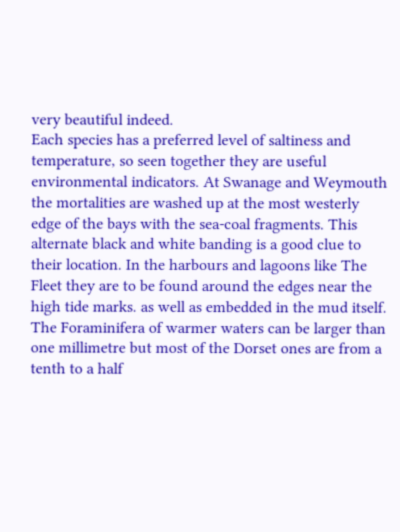very beautiful indeed.
Each species has a preferred level of saltiness and temperature, so seen together they are useful environmental indicators. At Swanage and Weymouth the mortalities are washed up at the most westerly edge of the bays with the sea-coal fragments. This alternate black and white banding is a good clue to their location. In the harbours and lagoons like The Fleet they are to be found around the edges near the high tide marks. as well as embedded in the mud itself.
The Foraminifera of warmer waters can be larger than one millimetre but most of the Dorset ones are from a tenth to a half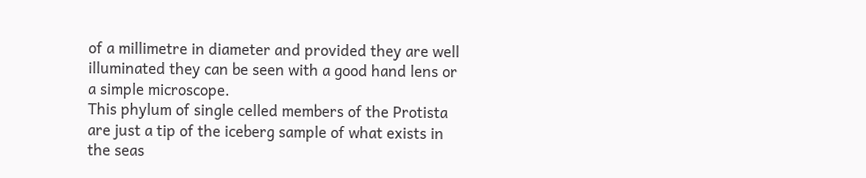of a millimetre in diameter and provided they are well illuminated they can be seen with a good hand lens or a simple microscope.
This phylum of single celled members of the Protista are just a tip of the iceberg sample of what exists in the seas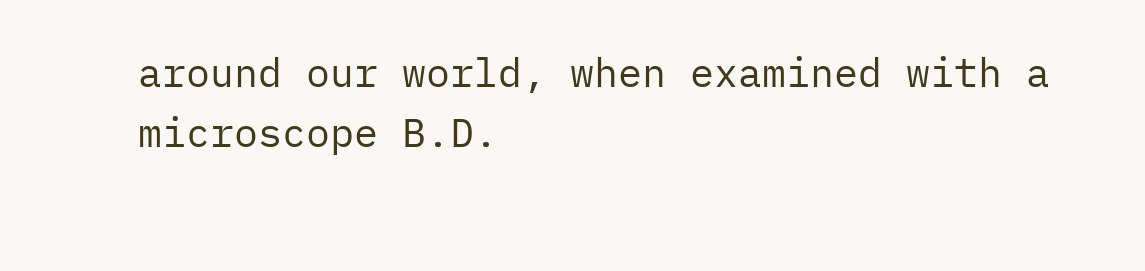around our world, when examined with a microscope B.D.